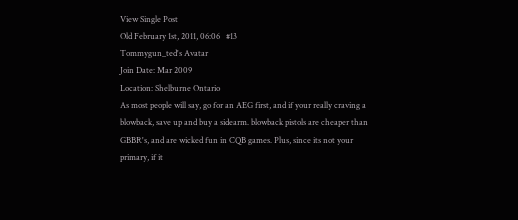View Single Post
Old February 1st, 2011, 06:06   #13
Tommygun_ted's Avatar
Join Date: Mar 2009
Location: Shelburne Ontario
As most people will say, go for an AEG first, and if your really craving a blowback, save up and buy a sidearm. blowback pistols are cheaper than GBBR's, and are wicked fun in CQB games. Plus, since its not your primary, if it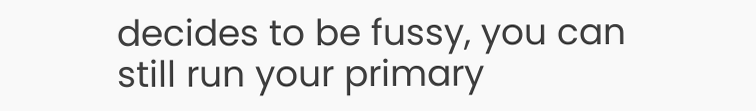decides to be fussy, you can still run your primary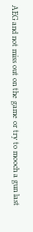AEG and not miss out on the game or try to mooch a gun last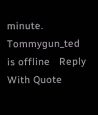minute.
Tommygun_ted is offline   Reply With Quote